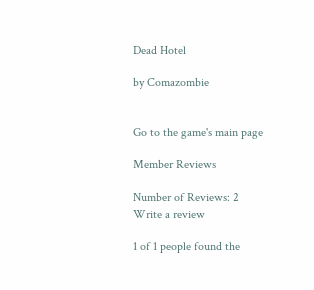Dead Hotel

by Comazombie


Go to the game's main page

Member Reviews

Number of Reviews: 2
Write a review

1 of 1 people found the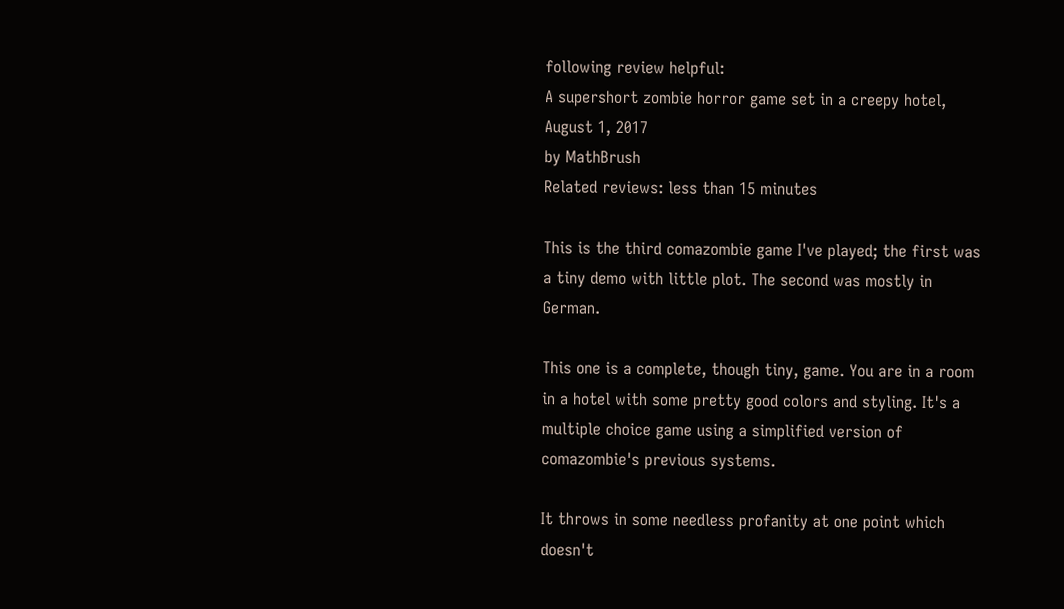following review helpful:
A supershort zombie horror game set in a creepy hotel, August 1, 2017
by MathBrush
Related reviews: less than 15 minutes

This is the third comazombie game I've played; the first was a tiny demo with little plot. The second was mostly in German.

This one is a complete, though tiny, game. You are in a room in a hotel with some pretty good colors and styling. It's a multiple choice game using a simplified version of comazombie's previous systems.

It throws in some needless profanity at one point which doesn't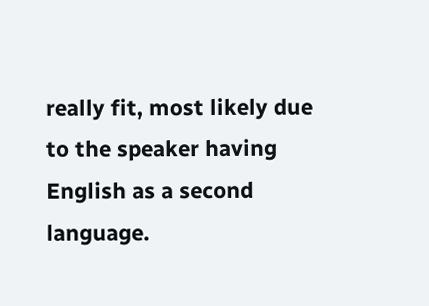really fit, most likely due to the speaker having English as a second language.